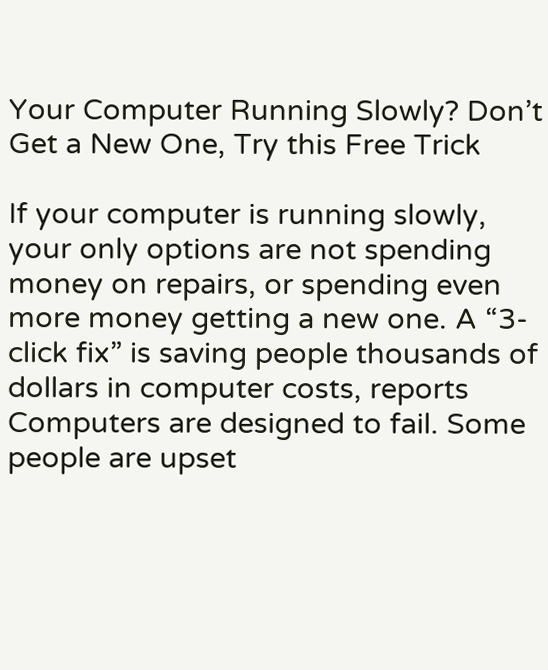Your Computer Running Slowly? Don’t Get a New One, Try this Free Trick

If your computer is running slowly, your only options are not spending money on repairs, or spending even more money getting a new one. A “3-click fix” is saving people thousands of dollars in computer costs, reports Computers are designed to fail. Some people are upset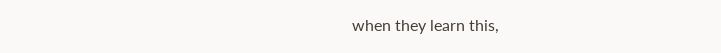when they learn this,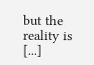but the reality is [...]